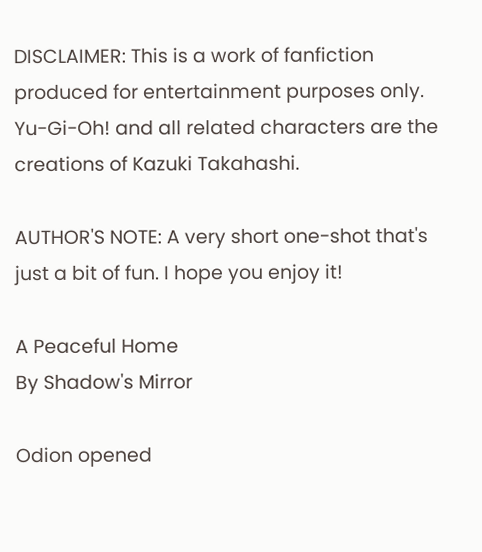DISCLAIMER: This is a work of fanfiction produced for entertainment purposes only. Yu-Gi-Oh! and all related characters are the creations of Kazuki Takahashi.

AUTHOR'S NOTE: A very short one-shot that's just a bit of fun. I hope you enjoy it!

A Peaceful Home
By Shadow's Mirror

Odion opened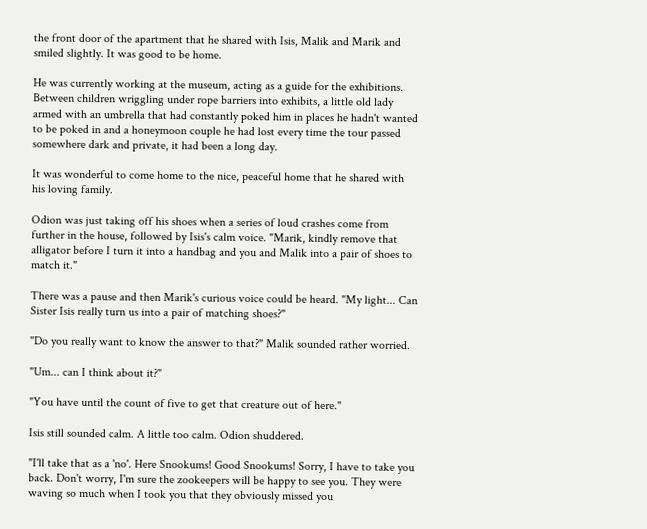the front door of the apartment that he shared with Isis, Malik and Marik and smiled slightly. It was good to be home.

He was currently working at the museum, acting as a guide for the exhibitions. Between children wriggling under rope barriers into exhibits, a little old lady armed with an umbrella that had constantly poked him in places he hadn't wanted to be poked in and a honeymoon couple he had lost every time the tour passed somewhere dark and private, it had been a long day.

It was wonderful to come home to the nice, peaceful home that he shared with his loving family.

Odion was just taking off his shoes when a series of loud crashes come from further in the house, followed by Isis's calm voice. "Marik, kindly remove that alligator before I turn it into a handbag and you and Malik into a pair of shoes to match it."

There was a pause and then Marik's curious voice could be heard. "My light... Can Sister Isis really turn us into a pair of matching shoes?"

"Do you really want to know the answer to that?" Malik sounded rather worried.

"Um... can I think about it?"

"You have until the count of five to get that creature out of here."

Isis still sounded calm. A little too calm. Odion shuddered.

"I'll take that as a 'no'. Here Snookums! Good Snookums! Sorry, I have to take you back. Don't worry, I'm sure the zookeepers will be happy to see you. They were waving so much when I took you that they obviously missed you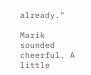already."

Marik sounded cheerful. A little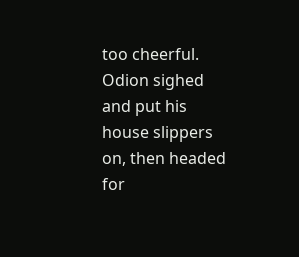too cheerful. Odion sighed and put his house slippers on, then headed for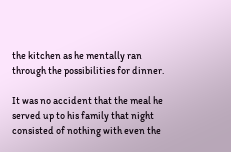the kitchen as he mentally ran through the possibilities for dinner.

It was no accident that the meal he served up to his family that night consisted of nothing with even the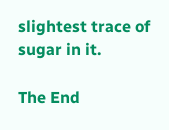slightest trace of sugar in it.

The End